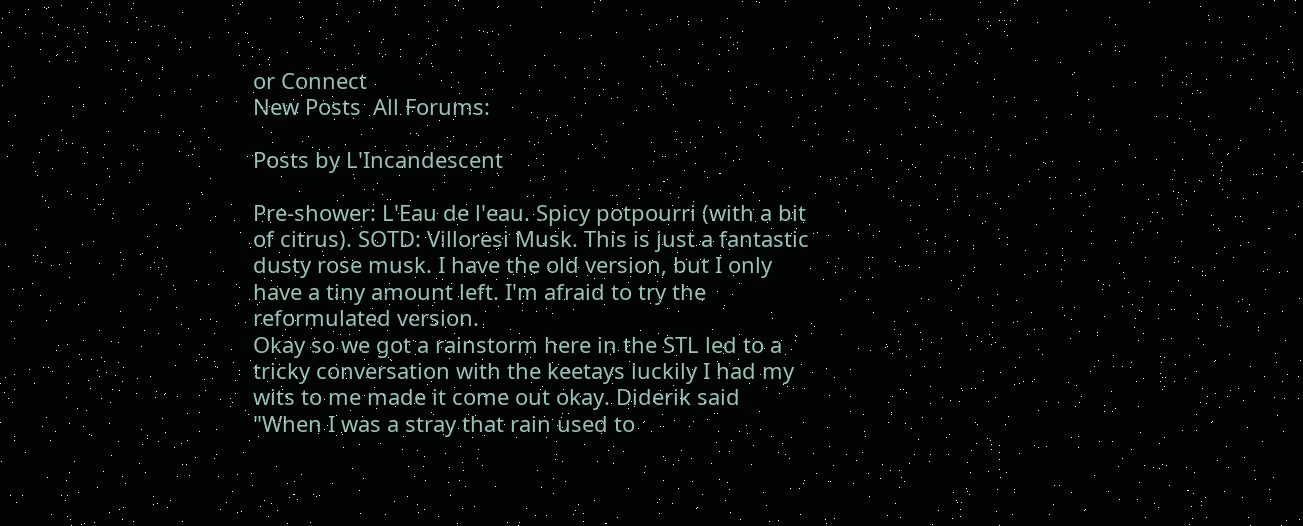or Connect
New Posts  All Forums:

Posts by L'Incandescent

Pre-shower: L'Eau de l'eau. Spicy potpourri (with a bit of citrus). SOTD: Villoresi Musk. This is just a fantastic dusty rose musk. I have the old version, but I only have a tiny amount left. I'm afraid to try the reformulated version.
Okay so we got a rainstorm here in the STL led to a tricky conversation with the keetays luckily I had my wits to me made it come out okay. Diderik said "When I was a stray that rain used to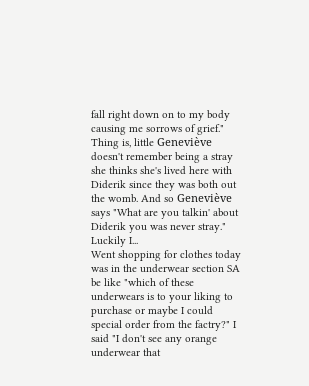fall right down on to my body causing me sorrows of grief." Thing is, little Geneviève doesn't remember being a stray she thinks she's lived here with Diderik since they was both out the womb. And so Geneviève says "What are you talkin' about Diderik you was never stray." Luckily I...
Went shopping for clothes today was in the underwear section SA be like "which of these underwears is to your liking to purchase or maybe I could special order from the factry?" I said "I don't see any orange underwear that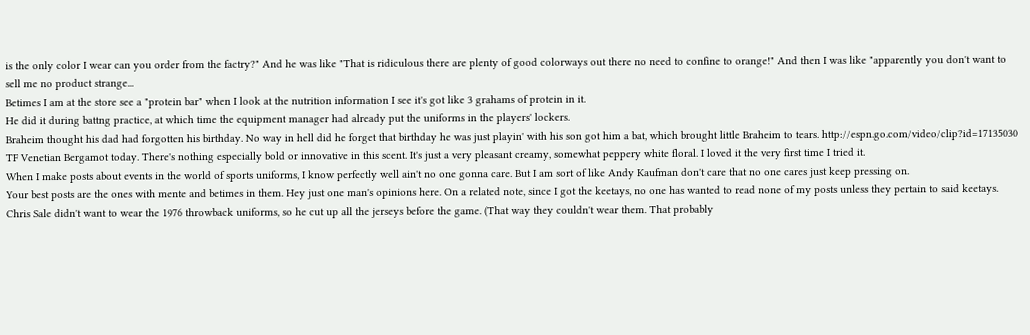is the only color I wear can you order from the factry?" And he was like "That is ridiculous there are plenty of good colorways out there no need to confine to orange!" And then I was like "apparently you don't want to sell me no product strange...
Betimes I am at the store see a "protein bar" when I look at the nutrition information I see it's got like 3 grahams of protein in it.
He did it during battng practice, at which time the equipment manager had already put the uniforms in the players' lockers.
Braheim thought his dad had forgotten his birthday. No way in hell did he forget that birthday he was just playin' with his son got him a bat, which brought little Braheim to tears. http://espn.go.com/video/clip?id=17135030
TF Venetian Bergamot today. There's nothing especially bold or innovative in this scent. It's just a very pleasant creamy, somewhat peppery white floral. I loved it the very first time I tried it.
When I make posts about events in the world of sports uniforms, I know perfectly well ain't no one gonna care. But I am sort of like Andy Kaufman don't care that no one cares just keep pressing on.
Your best posts are the ones with mente and betimes in them. Hey just one man's opinions here. On a related note, since I got the keetays, no one has wanted to read none of my posts unless they pertain to said keetays.
Chris Sale didn't want to wear the 1976 throwback uniforms, so he cut up all the jerseys before the game. (That way they couldn't wear them. That probably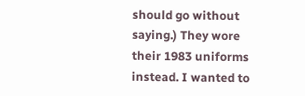should go without saying.) They wore their 1983 uniforms instead. I wanted to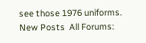see those 1976 uniforms.
New Posts  All Forums: